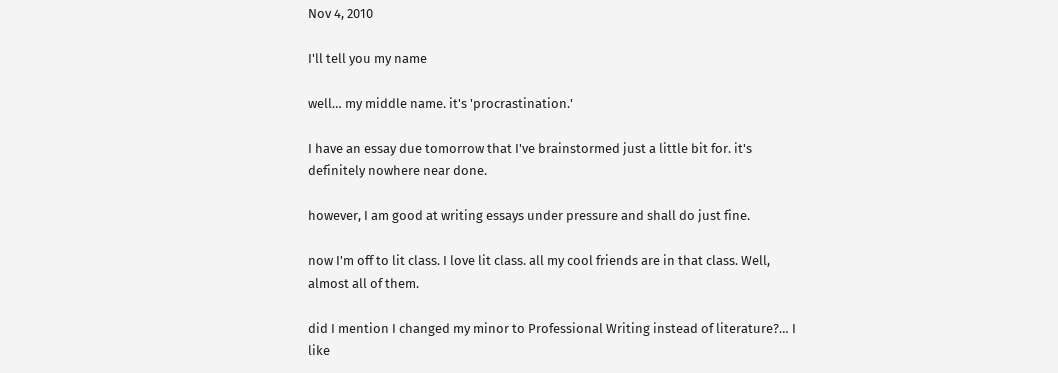Nov 4, 2010

I'll tell you my name

well… my middle name. it's 'procrastination.'

I have an essay due tomorrow that I've brainstormed just a little bit for. it's definitely nowhere near done.

however, I am good at writing essays under pressure and shall do just fine.

now I'm off to lit class. I love lit class. all my cool friends are in that class. Well, almost all of them.

did I mention I changed my minor to Professional Writing instead of literature?… I like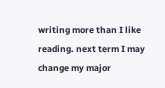writing more than I like reading. next term I may change my major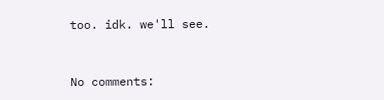too. idk. we'll see.


No comments: